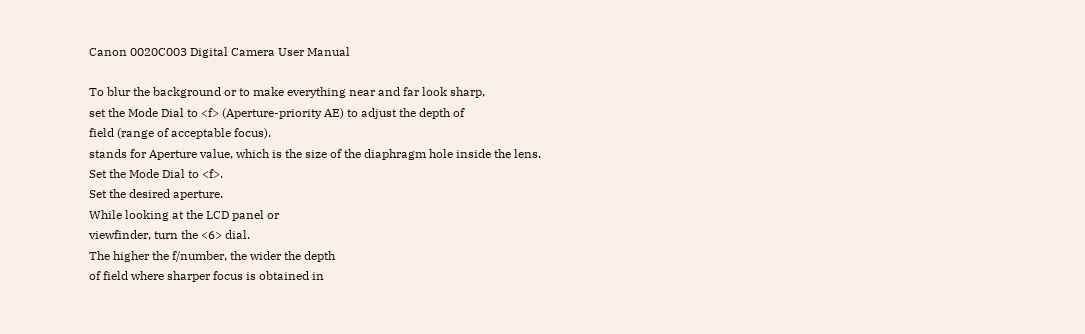Canon 0020C003 Digital Camera User Manual

To blur the background or to make everything near and far look sharp,
set the Mode Dial to <f> (Aperture-priority AE) to adjust the depth of
field (range of acceptable focus).
stands for Aperture value, which is the size of the diaphragm hole inside the lens.
Set the Mode Dial to <f>.
Set the desired aperture.
While looking at the LCD panel or
viewfinder, turn the <6> dial.
The higher the f/number, the wider the depth
of field where sharper focus is obtained in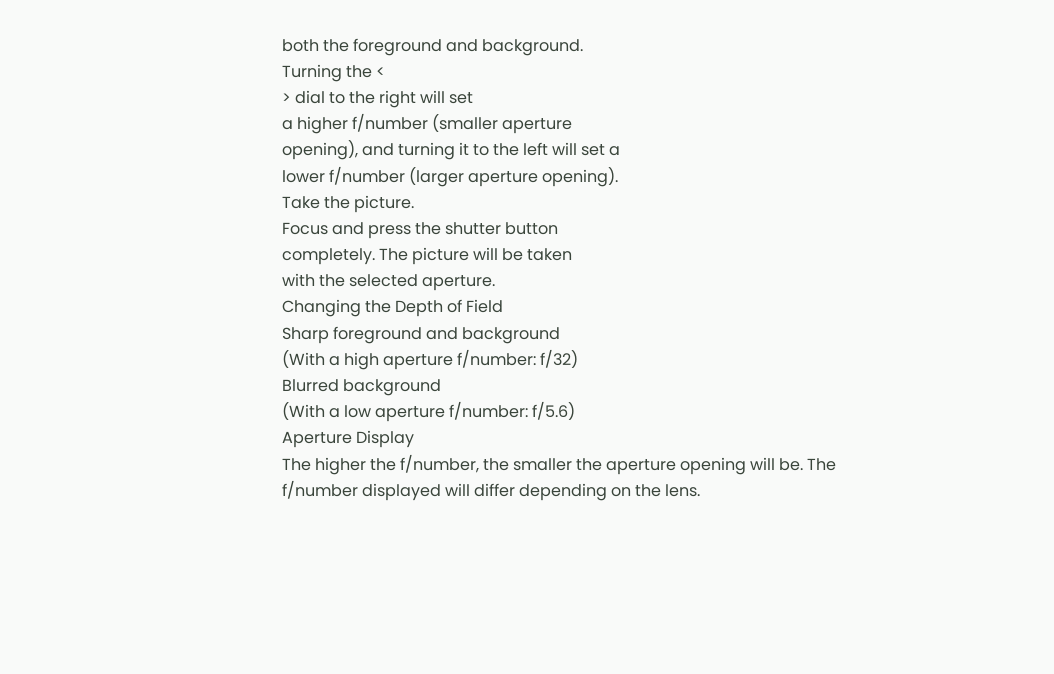both the foreground and background.
Turning the <
> dial to the right will set
a higher f/number (smaller aperture
opening), and turning it to the left will set a
lower f/number (larger aperture opening).
Take the picture.
Focus and press the shutter button
completely. The picture will be taken
with the selected aperture.
Changing the Depth of Field
Sharp foreground and background
(With a high aperture f/number: f/32)
Blurred background
(With a low aperture f/number: f/5.6)
Aperture Display
The higher the f/number, the smaller the aperture opening will be. The
f/number displayed will differ depending on the lens.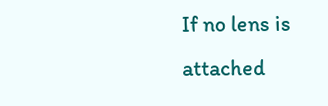If no lens is attached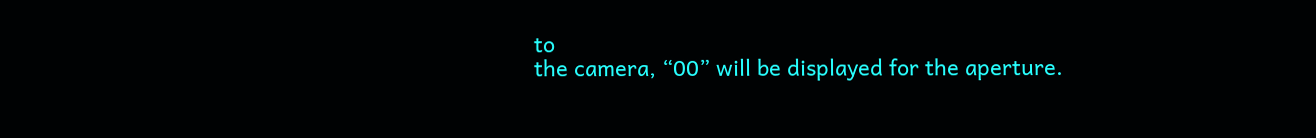to
the camera, “00” will be displayed for the aperture.